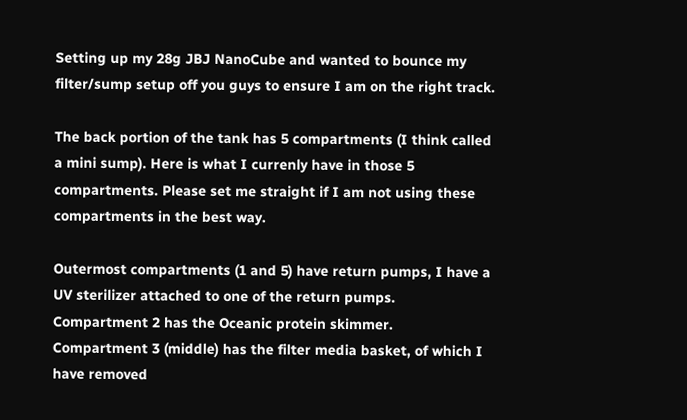Setting up my 28g JBJ NanoCube and wanted to bounce my filter/sump setup off you guys to ensure I am on the right track.

The back portion of the tank has 5 compartments (I think called a mini sump). Here is what I currenly have in those 5 compartments. Please set me straight if I am not using these compartments in the best way.

Outermost compartments (1 and 5) have return pumps, I have a UV sterilizer attached to one of the return pumps.
Compartment 2 has the Oceanic protein skimmer.
Compartment 3 (middle) has the filter media basket, of which I have removed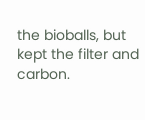the bioballs, but kept the filter and carbon.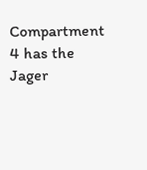Compartment 4 has the Jager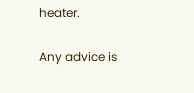heater.

Any advice is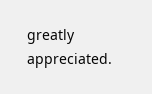greatly appreciated.